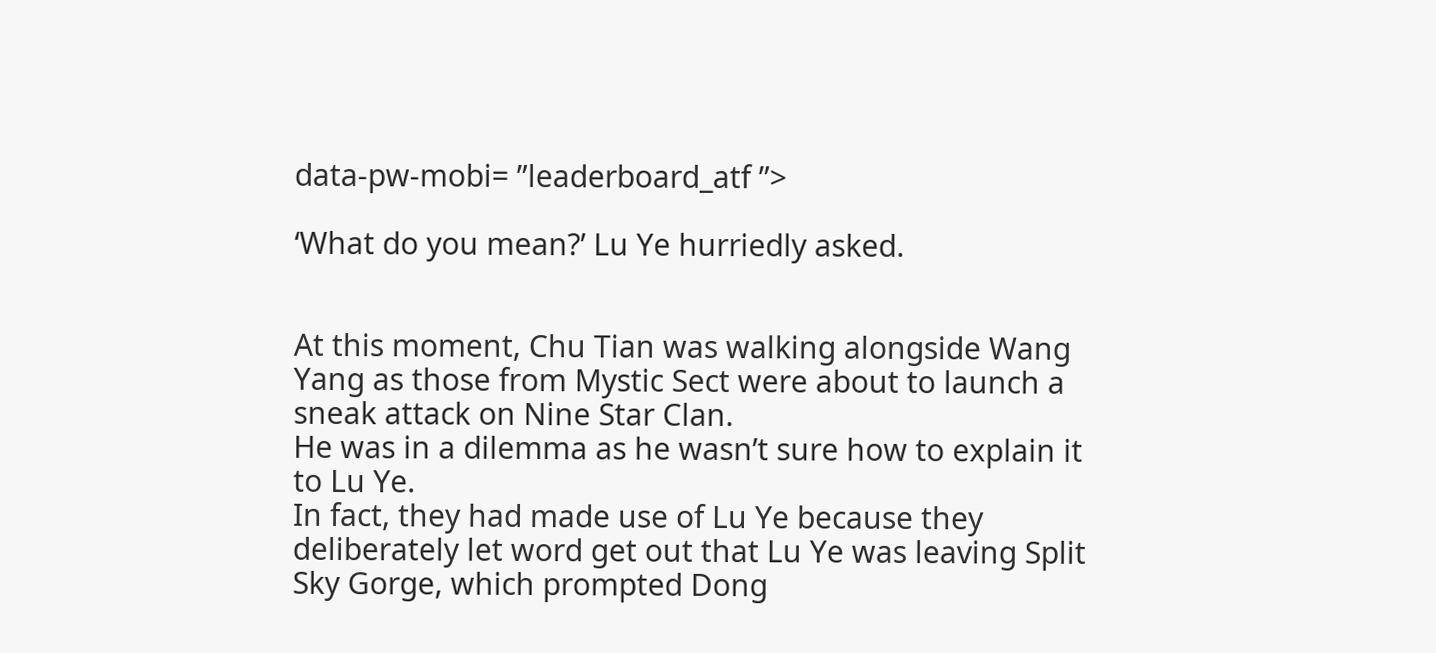data-pw-mobi= ”leaderboard_atf ”>

‘What do you mean?’ Lu Ye hurriedly asked.


At this moment, Chu Tian was walking alongside Wang Yang as those from Mystic Sect were about to launch a sneak attack on Nine Star Clan.
He was in a dilemma as he wasn’t sure how to explain it to Lu Ye.
In fact, they had made use of Lu Ye because they deliberately let word get out that Lu Ye was leaving Split Sky Gorge, which prompted Dong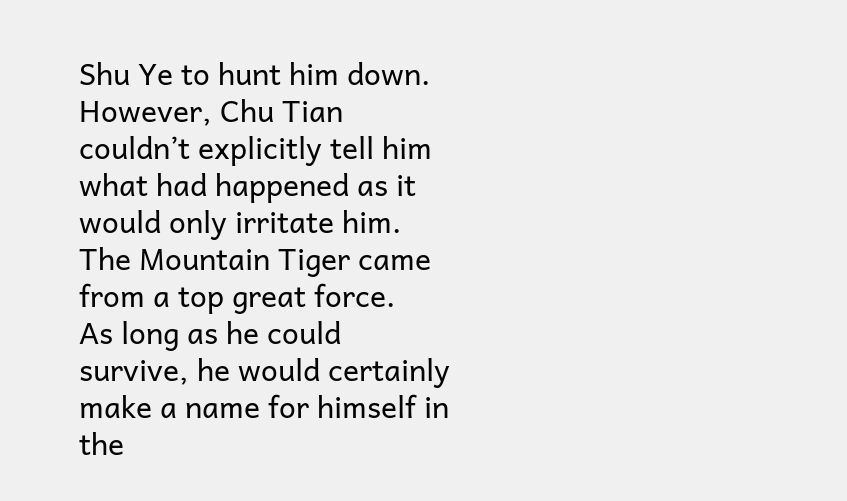Shu Ye to hunt him down.
However, Chu Tian couldn’t explicitly tell him what had happened as it would only irritate him.
The Mountain Tiger came from a top great force.
As long as he could survive, he would certainly make a name for himself in the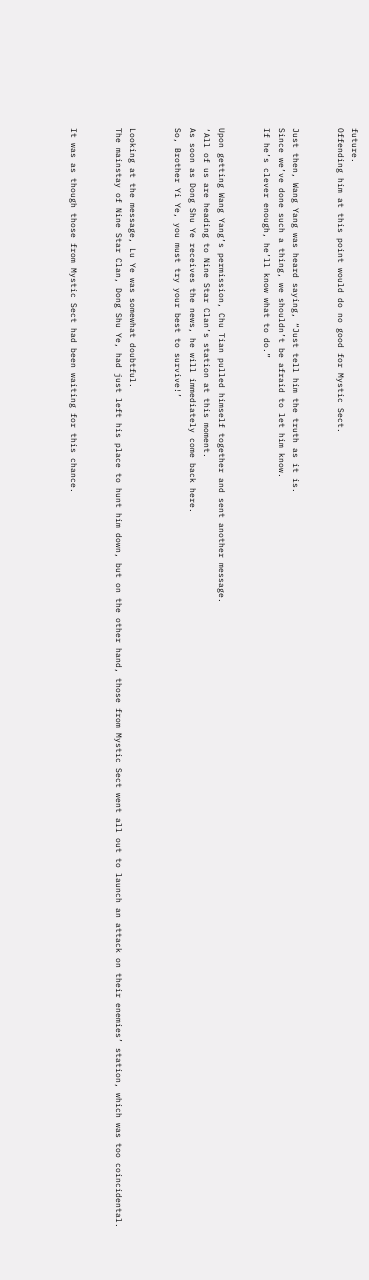future.
Offending him at this point would do no good for Mystic Sect.


Just then, Wang Yang was heard saying, “Just tell him the truth as it is.
Since we’ve done such a thing, we shouldn’t be afraid to let him know.
If he’s clever enough, he’ll know what to do.”


Upon getting Wang Yang’s permission, Chu Tian pulled himself together and sent another message.
‘All of us are heading to Nine Star Clan’s station at this moment.
As soon as Dong Shu Ye receives the news, he will immediately come back here.
So, Brother Yi Ye, you must try your best to survive!’


Looking at the message, Lu Ye was somewhat doubtful.
The mainstay of Nine Star Clan, Dong Shu Ye, had just left his place to hunt him down, but on the other hand, those from Mystic Sect went all out to launch an attack on their enemies’ station, which was too coincidental.


It was as though those from Mystic Sect had been waiting for this chance.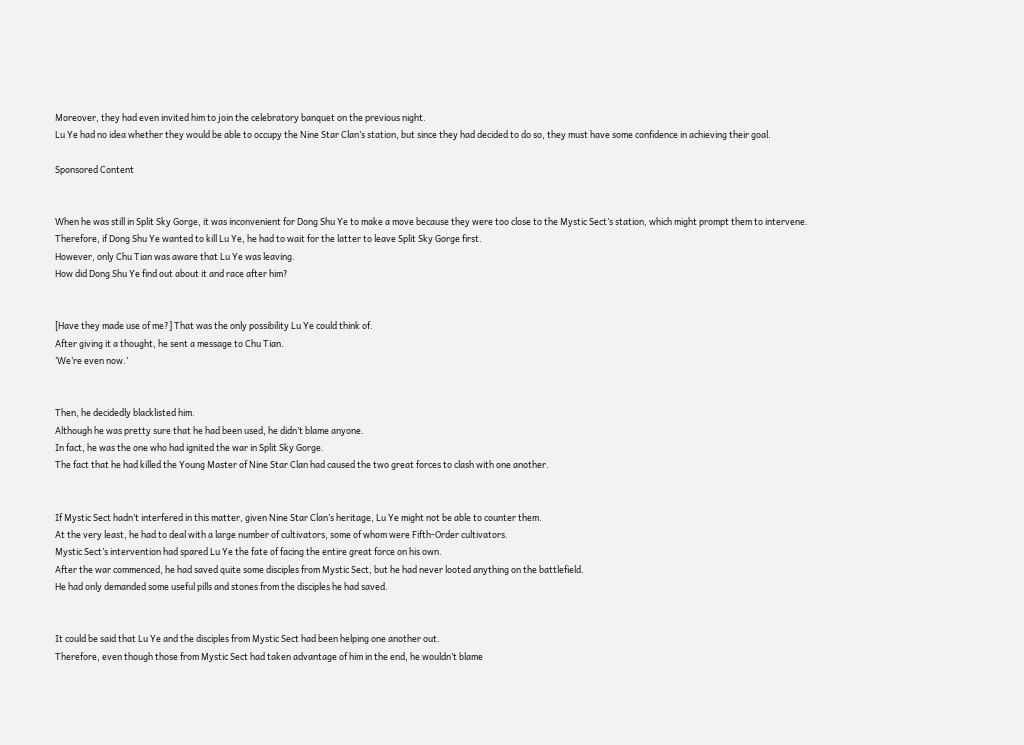Moreover, they had even invited him to join the celebratory banquet on the previous night.
Lu Ye had no idea whether they would be able to occupy the Nine Star Clan’s station, but since they had decided to do so, they must have some confidence in achieving their goal.

Sponsored Content


When he was still in Split Sky Gorge, it was inconvenient for Dong Shu Ye to make a move because they were too close to the Mystic Sect’s station, which might prompt them to intervene.
Therefore, if Dong Shu Ye wanted to kill Lu Ye, he had to wait for the latter to leave Split Sky Gorge first.
However, only Chu Tian was aware that Lu Ye was leaving.
How did Dong Shu Ye find out about it and race after him?


[Have they made use of me?] That was the only possibility Lu Ye could think of.
After giving it a thought, he sent a message to Chu Tian.
‘We’re even now.’


Then, he decidedly blacklisted him.
Although he was pretty sure that he had been used, he didn’t blame anyone.
In fact, he was the one who had ignited the war in Split Sky Gorge.
The fact that he had killed the Young Master of Nine Star Clan had caused the two great forces to clash with one another.


If Mystic Sect hadn’t interfered in this matter, given Nine Star Clan’s heritage, Lu Ye might not be able to counter them.
At the very least, he had to deal with a large number of cultivators, some of whom were Fifth-Order cultivators.
Mystic Sect’s intervention had spared Lu Ye the fate of facing the entire great force on his own.
After the war commenced, he had saved quite some disciples from Mystic Sect, but he had never looted anything on the battlefield.
He had only demanded some useful pills and stones from the disciples he had saved.


It could be said that Lu Ye and the disciples from Mystic Sect had been helping one another out.
Therefore, even though those from Mystic Sect had taken advantage of him in the end, he wouldn’t blame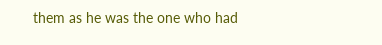them as he was the one who had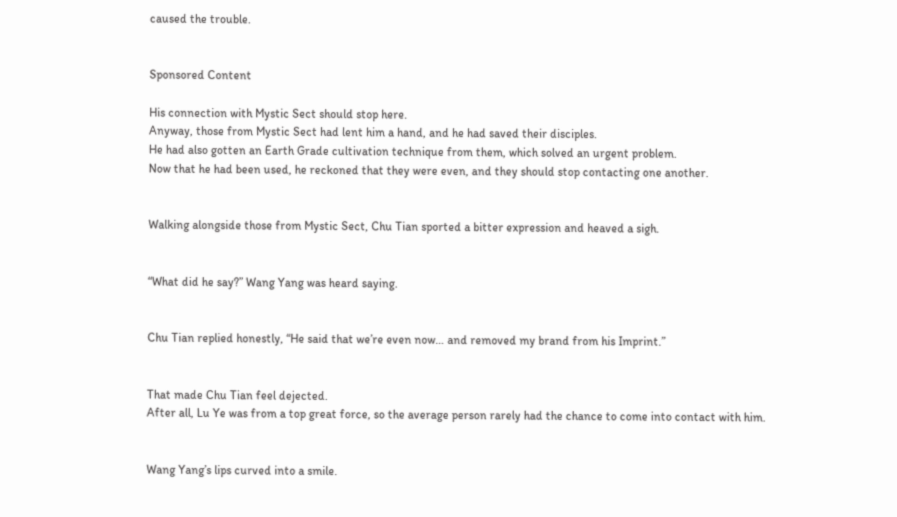caused the trouble.


Sponsored Content

His connection with Mystic Sect should stop here.
Anyway, those from Mystic Sect had lent him a hand, and he had saved their disciples.
He had also gotten an Earth Grade cultivation technique from them, which solved an urgent problem.
Now that he had been used, he reckoned that they were even, and they should stop contacting one another.


Walking alongside those from Mystic Sect, Chu Tian sported a bitter expression and heaved a sigh.


“What did he say?” Wang Yang was heard saying.


Chu Tian replied honestly, “He said that we’re even now… and removed my brand from his Imprint.”


That made Chu Tian feel dejected.
After all, Lu Ye was from a top great force, so the average person rarely had the chance to come into contact with him.


Wang Yang’s lips curved into a smile.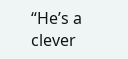“He’s a clever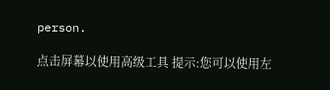person.

点击屏幕以使用高级工具 提示:您可以使用左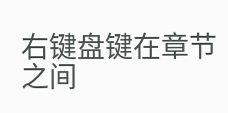右键盘键在章节之间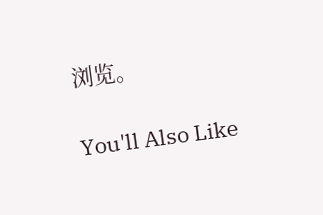浏览。

You'll Also Like